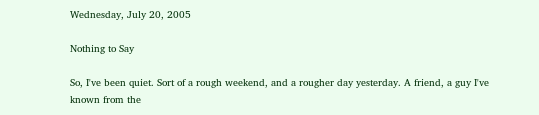Wednesday, July 20, 2005

Nothing to Say

So, I've been quiet. Sort of a rough weekend, and a rougher day yesterday. A friend, a guy I've known from the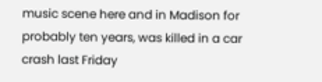music scene here and in Madison for probably ten years, was killed in a car crash last Friday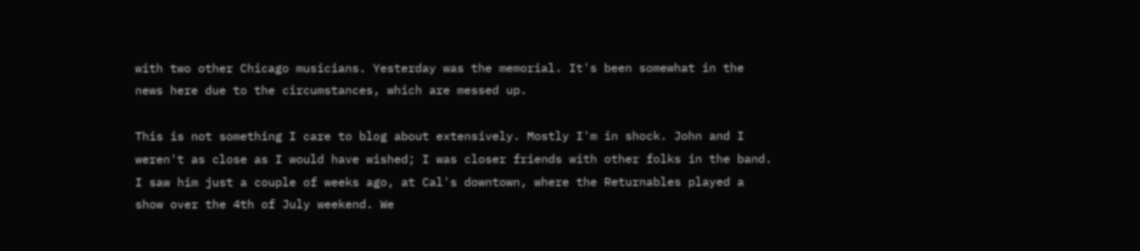with two other Chicago musicians. Yesterday was the memorial. It's been somewhat in the news here due to the circumstances, which are messed up.

This is not something I care to blog about extensively. Mostly I'm in shock. John and I weren't as close as I would have wished; I was closer friends with other folks in the band. I saw him just a couple of weeks ago, at Cal's downtown, where the Returnables played a show over the 4th of July weekend. We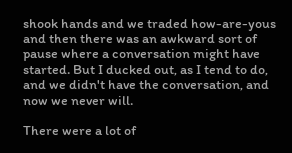shook hands and we traded how-are-yous and then there was an awkward sort of pause where a conversation might have started. But I ducked out, as I tend to do, and we didn't have the conversation, and now we never will.

There were a lot of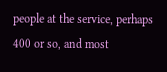people at the service, perhaps 400 or so, and most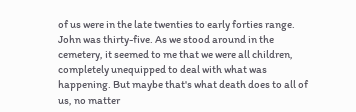of us were in the late twenties to early forties range. John was thirty-five. As we stood around in the cemetery, it seemed to me that we were all children, completely unequipped to deal with what was happening. But maybe that's what death does to all of us, no matter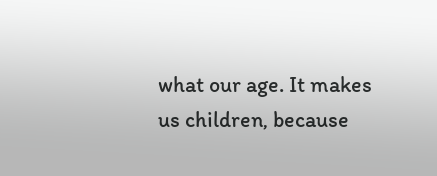what our age. It makes us children, because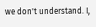we don't understand. I,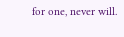for one, never will.